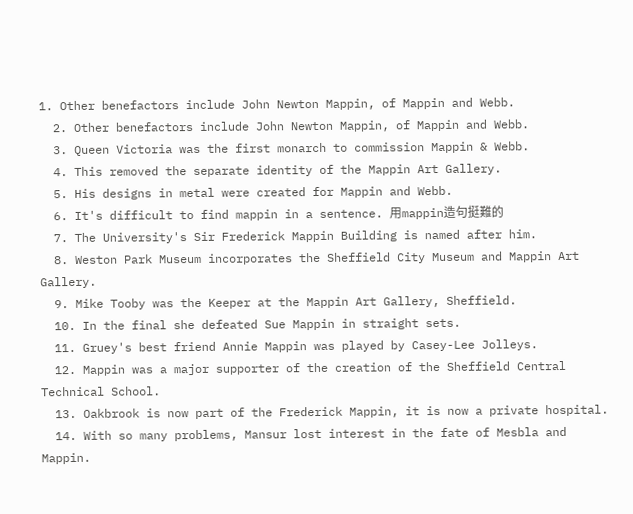1. Other benefactors include John Newton Mappin, of Mappin and Webb.
  2. Other benefactors include John Newton Mappin, of Mappin and Webb.
  3. Queen Victoria was the first monarch to commission Mappin & Webb.
  4. This removed the separate identity of the Mappin Art Gallery.
  5. His designs in metal were created for Mappin and Webb.
  6. It's difficult to find mappin in a sentence. 用mappin造句挺難的
  7. The University's Sir Frederick Mappin Building is named after him.
  8. Weston Park Museum incorporates the Sheffield City Museum and Mappin Art Gallery.
  9. Mike Tooby was the Keeper at the Mappin Art Gallery, Sheffield.
  10. In the final she defeated Sue Mappin in straight sets.
  11. Gruey's best friend Annie Mappin was played by Casey-Lee Jolleys.
  12. Mappin was a major supporter of the creation of the Sheffield Central Technical School.
  13. Oakbrook is now part of the Frederick Mappin, it is now a private hospital.
  14. With so many problems, Mansur lost interest in the fate of Mesbla and Mappin.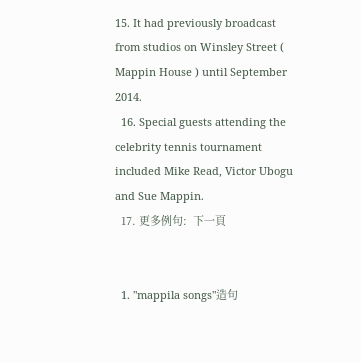15. It had previously broadcast from studios on Winsley Street ( Mappin House ) until September 2014.
  16. Special guests attending the celebrity tennis tournament included Mike Read, Victor Ubogu and Sue Mappin.
  17. 更多例句:  下一頁


  1. "mappila songs"造句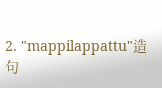2. "mappilappattu"造句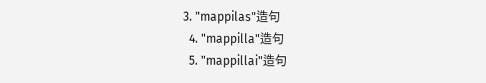3. "mappilas"造句
  4. "mappilla"造句
  5. "mappillai"造句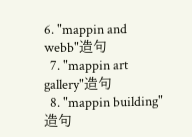6. "mappin and webb"造句
  7. "mappin art gallery"造句
  8. "mappin building"造句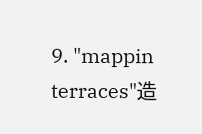9. "mappin terraces"造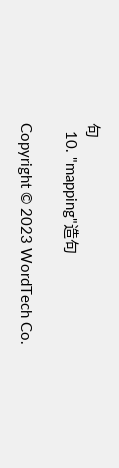句
  10. "mapping"造句

Copyright © 2023 WordTech Co.